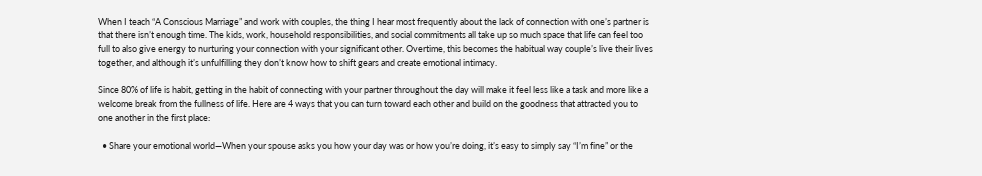When I teach “A Conscious Marriage” and work with couples, the thing I hear most frequently about the lack of connection with one’s partner is that there isn’t enough time. The kids, work, household responsibilities, and social commitments all take up so much space that life can feel too full to also give energy to nurturing your connection with your significant other. Overtime, this becomes the habitual way couple’s live their lives together, and although it’s unfulfilling they don’t know how to shift gears and create emotional intimacy.

Since 80% of life is habit, getting in the habit of connecting with your partner throughout the day will make it feel less like a task and more like a welcome break from the fullness of life. Here are 4 ways that you can turn toward each other and build on the goodness that attracted you to one another in the first place:

  • Share your emotional world—When your spouse asks you how your day was or how you’re doing, it’s easy to simply say “I’m fine” or the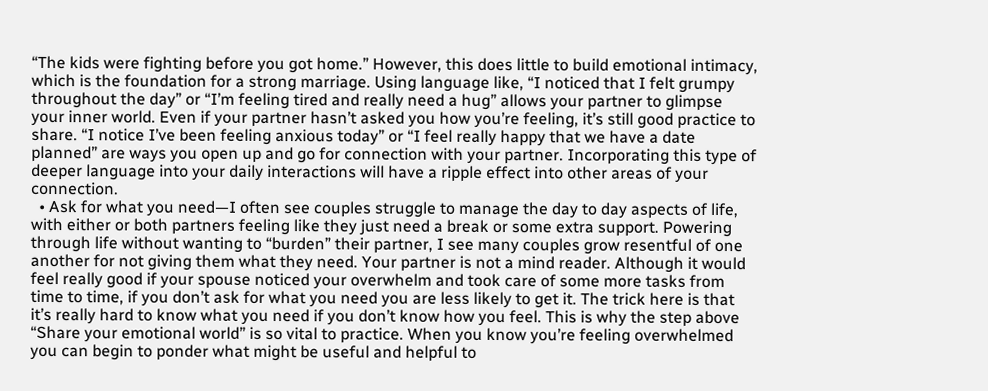“The kids were fighting before you got home.” However, this does little to build emotional intimacy, which is the foundation for a strong marriage. Using language like, “I noticed that I felt grumpy throughout the day” or “I’m feeling tired and really need a hug” allows your partner to glimpse your inner world. Even if your partner hasn’t asked you how you’re feeling, it’s still good practice to share. “I notice I’ve been feeling anxious today” or “I feel really happy that we have a date planned” are ways you open up and go for connection with your partner. Incorporating this type of deeper language into your daily interactions will have a ripple effect into other areas of your connection.
  • Ask for what you need—I often see couples struggle to manage the day to day aspects of life, with either or both partners feeling like they just need a break or some extra support. Powering through life without wanting to “burden” their partner, I see many couples grow resentful of one another for not giving them what they need. Your partner is not a mind reader. Although it would feel really good if your spouse noticed your overwhelm and took care of some more tasks from time to time, if you don’t ask for what you need you are less likely to get it. The trick here is that it’s really hard to know what you need if you don’t know how you feel. This is why the step above “Share your emotional world” is so vital to practice. When you know you’re feeling overwhelmed you can begin to ponder what might be useful and helpful to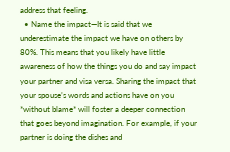address that feeling.
  • Name the impact—It is said that we underestimate the impact we have on others by 80%. This means that you likely have little awareness of how the things you do and say impact your partner and visa versa. Sharing the impact that your spouse’s words and actions have on you *without blame* will foster a deeper connection that goes beyond imagination. For example, if your partner is doing the dishes and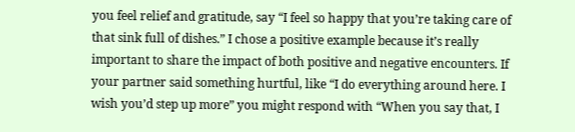you feel relief and gratitude, say “I feel so happy that you’re taking care of that sink full of dishes.” I chose a positive example because it’s really important to share the impact of both positive and negative encounters. If your partner said something hurtful, like “I do everything around here. I wish you’d step up more” you might respond with “When you say that, I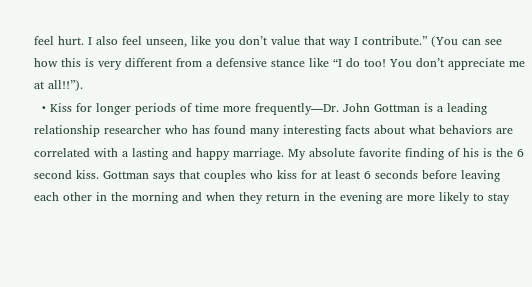feel hurt. I also feel unseen, like you don’t value that way I contribute.” (You can see how this is very different from a defensive stance like “I do too! You don’t appreciate me at all!!”).
  • Kiss for longer periods of time more frequently—Dr. John Gottman is a leading relationship researcher who has found many interesting facts about what behaviors are correlated with a lasting and happy marriage. My absolute favorite finding of his is the 6 second kiss. Gottman says that couples who kiss for at least 6 seconds before leaving each other in the morning and when they return in the evening are more likely to stay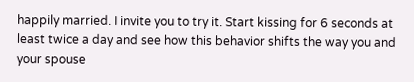happily married. I invite you to try it. Start kissing for 6 seconds at least twice a day and see how this behavior shifts the way you and your spouse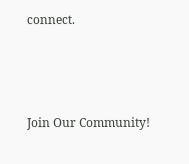connect.



Join Our Community!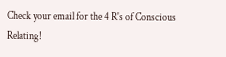Check your email for the 4 R's of Conscious Relating!